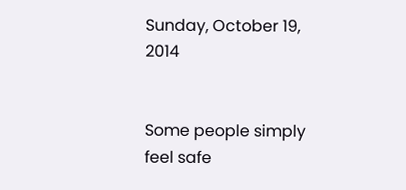Sunday, October 19, 2014


Some people simply feel safe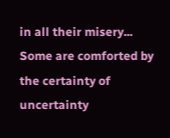in all their misery...
Some are comforted by the certainty of uncertainty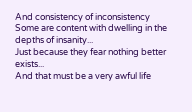And consistency of inconsistency
Some are content with dwelling in the depths of insanity...
Just because they fear nothing better exists...
And that must be a very awful life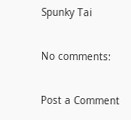Spunky Tai

No comments:

Post a Comment